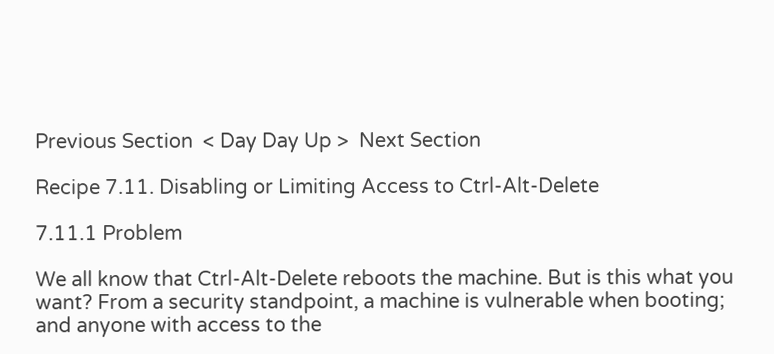Previous Section  < Day Day Up >  Next Section

Recipe 7.11. Disabling or Limiting Access to Ctrl-Alt-Delete

7.11.1 Problem

We all know that Ctrl-Alt-Delete reboots the machine. But is this what you want? From a security standpoint, a machine is vulnerable when booting; and anyone with access to the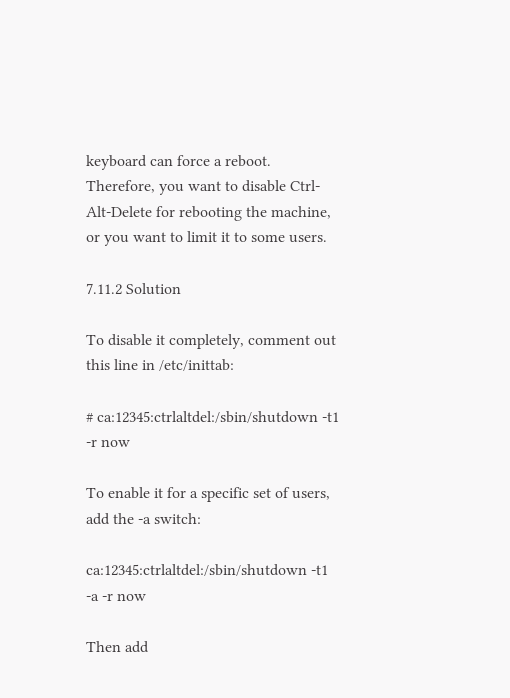keyboard can force a reboot. Therefore, you want to disable Ctrl-Alt-Delete for rebooting the machine, or you want to limit it to some users.

7.11.2 Solution

To disable it completely, comment out this line in /etc/inittab:

# ca:12345:ctrlaltdel:/sbin/shutdown -t1 -r now

To enable it for a specific set of users, add the -a switch:

ca:12345:ctrlaltdel:/sbin/shutdown -t1 -a -r now

Then add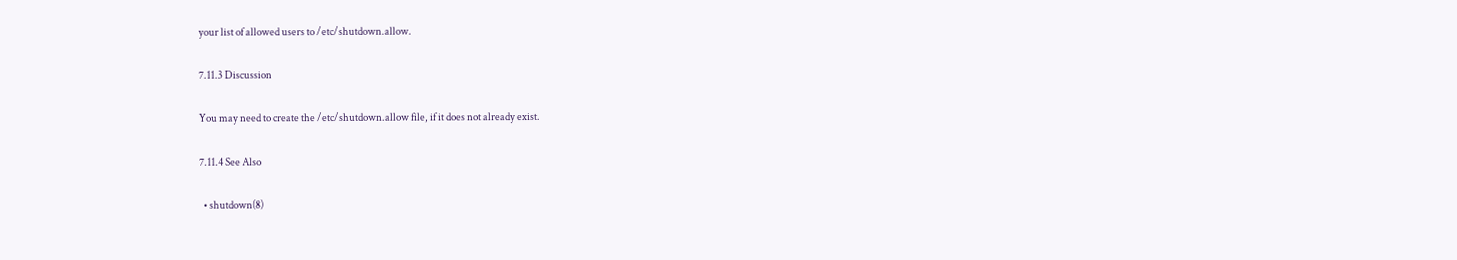your list of allowed users to /etc/shutdown.allow.

7.11.3 Discussion

You may need to create the /etc/shutdown.allow file, if it does not already exist.

7.11.4 See Also

  • shutdown(8)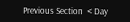Previous Section  < Day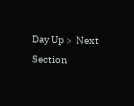Day Up >  Next Section